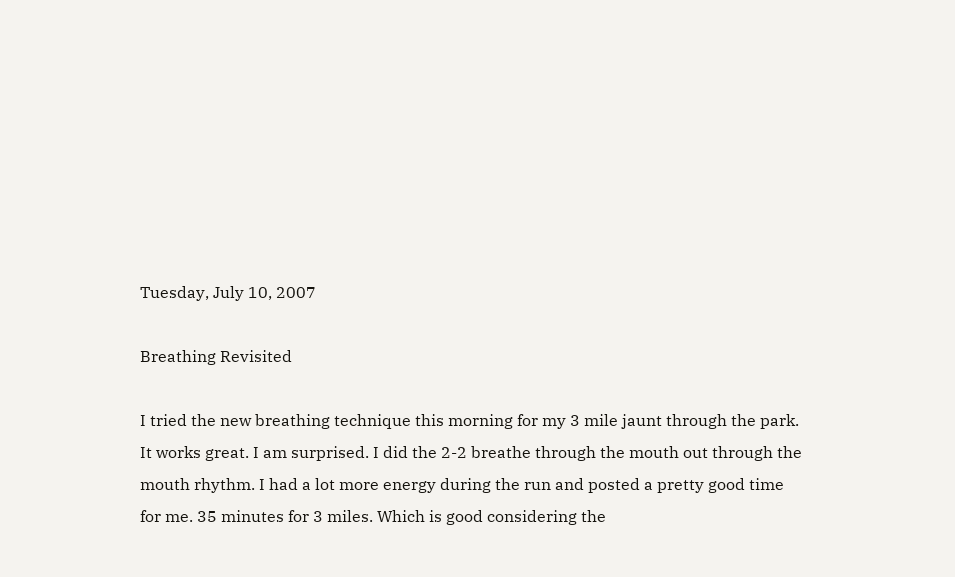Tuesday, July 10, 2007

Breathing Revisited

I tried the new breathing technique this morning for my 3 mile jaunt through the park. It works great. I am surprised. I did the 2-2 breathe through the mouth out through the mouth rhythm. I had a lot more energy during the run and posted a pretty good time for me. 35 minutes for 3 miles. Which is good considering the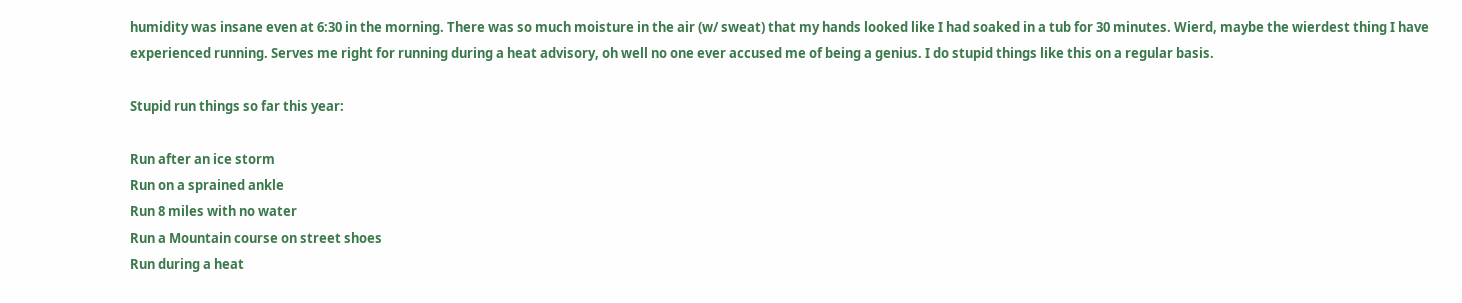humidity was insane even at 6:30 in the morning. There was so much moisture in the air (w/ sweat) that my hands looked like I had soaked in a tub for 30 minutes. Wierd, maybe the wierdest thing I have experienced running. Serves me right for running during a heat advisory, oh well no one ever accused me of being a genius. I do stupid things like this on a regular basis.

Stupid run things so far this year:

Run after an ice storm
Run on a sprained ankle
Run 8 miles with no water
Run a Mountain course on street shoes
Run during a heat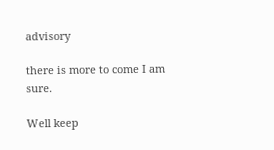advisory

there is more to come I am sure.

Well keep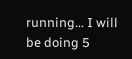running... I will be doing 5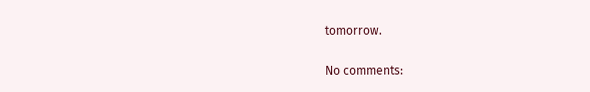tomorrow.

No comments: